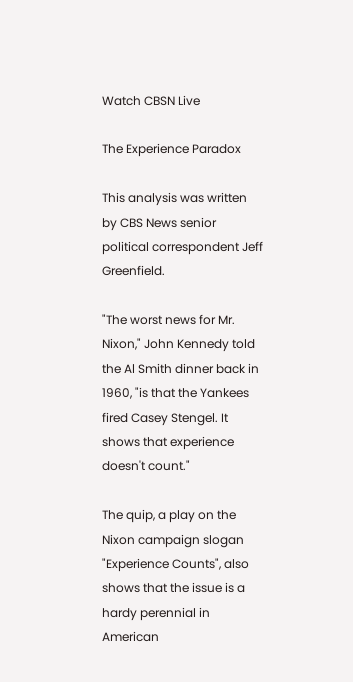Watch CBSN Live

The Experience Paradox

This analysis was written by CBS News senior political correspondent Jeff Greenfield.

"The worst news for Mr. Nixon," John Kennedy told the Al Smith dinner back in 1960, "is that the Yankees fired Casey Stengel. It shows that experience doesn't count."

The quip, a play on the Nixon campaign slogan "Experience Counts", also shows that the issue is a hardy perennial in American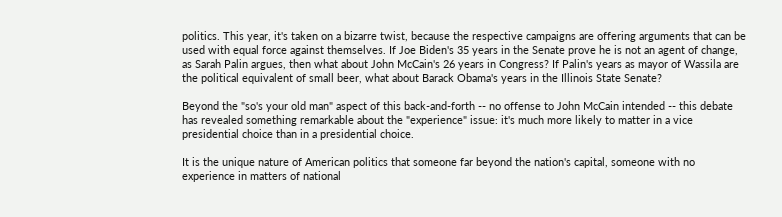politics. This year, it's taken on a bizarre twist, because the respective campaigns are offering arguments that can be used with equal force against themselves. If Joe Biden's 35 years in the Senate prove he is not an agent of change, as Sarah Palin argues, then what about John McCain's 26 years in Congress? If Palin's years as mayor of Wassila are the political equivalent of small beer, what about Barack Obama's years in the Illinois State Senate?

Beyond the "so's your old man" aspect of this back-and-forth -- no offense to John McCain intended -- this debate has revealed something remarkable about the "experience" issue: it's much more likely to matter in a vice presidential choice than in a presidential choice.

It is the unique nature of American politics that someone far beyond the nation's capital, someone with no experience in matters of national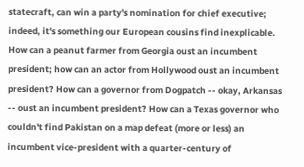statecraft, can win a party's nomination for chief executive; indeed, it's something our European cousins find inexplicable. How can a peanut farmer from Georgia oust an incumbent president; how can an actor from Hollywood oust an incumbent president? How can a governor from Dogpatch -- okay, Arkansas -- oust an incumbent president? How can a Texas governor who couldn't find Pakistan on a map defeat (more or less) an incumbent vice-president with a quarter-century of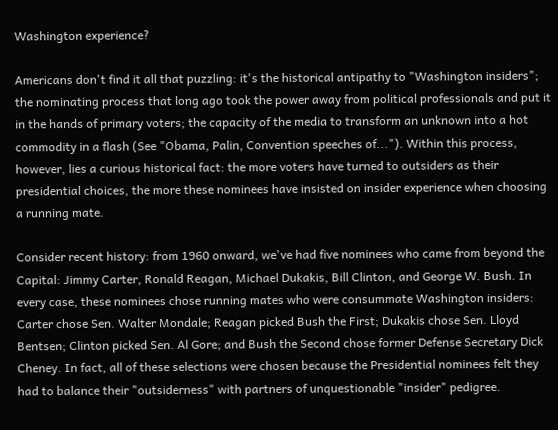Washington experience?

Americans don't find it all that puzzling: it's the historical antipathy to "Washington insiders"; the nominating process that long ago took the power away from political professionals and put it in the hands of primary voters; the capacity of the media to transform an unknown into a hot commodity in a flash (See "Obama, Palin, Convention speeches of..."). Within this process, however, lies a curious historical fact: the more voters have turned to outsiders as their presidential choices, the more these nominees have insisted on insider experience when choosing a running mate.

Consider recent history: from 1960 onward, we've had five nominees who came from beyond the Capital: Jimmy Carter, Ronald Reagan, Michael Dukakis, Bill Clinton, and George W. Bush. In every case, these nominees chose running mates who were consummate Washington insiders: Carter chose Sen. Walter Mondale; Reagan picked Bush the First; Dukakis chose Sen. Lloyd Bentsen; Clinton picked Sen. Al Gore; and Bush the Second chose former Defense Secretary Dick Cheney. In fact, all of these selections were chosen because the Presidential nominees felt they had to balance their "outsiderness" with partners of unquestionable "insider" pedigree.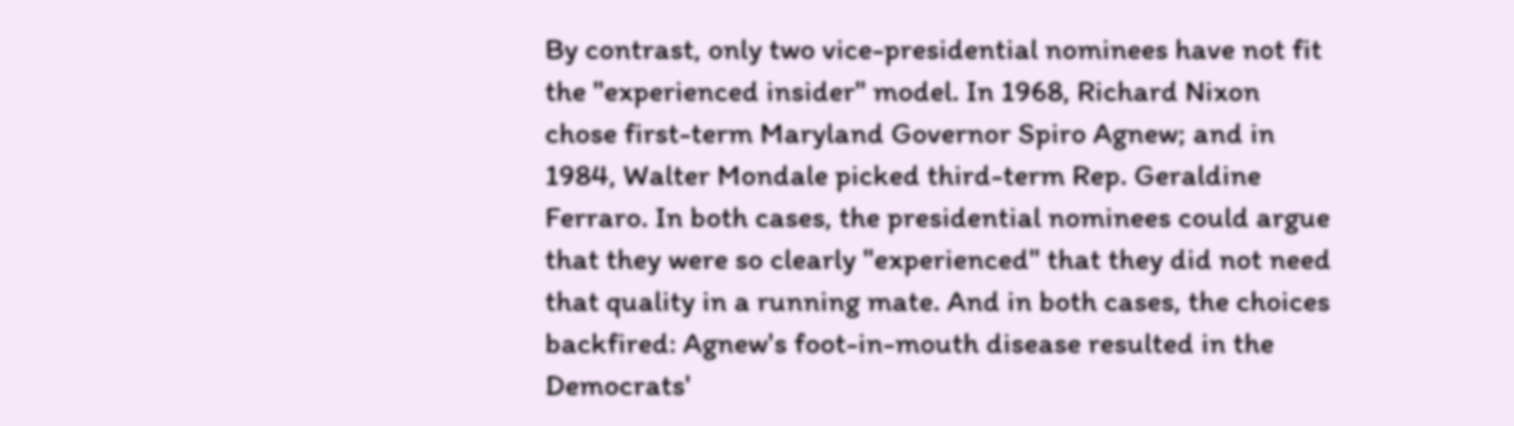By contrast, only two vice-presidential nominees have not fit the "experienced insider" model. In 1968, Richard Nixon chose first-term Maryland Governor Spiro Agnew; and in 1984, Walter Mondale picked third-term Rep. Geraldine Ferraro. In both cases, the presidential nominees could argue that they were so clearly "experienced" that they did not need that quality in a running mate. And in both cases, the choices backfired: Agnew's foot-in-mouth disease resulted in the Democrats'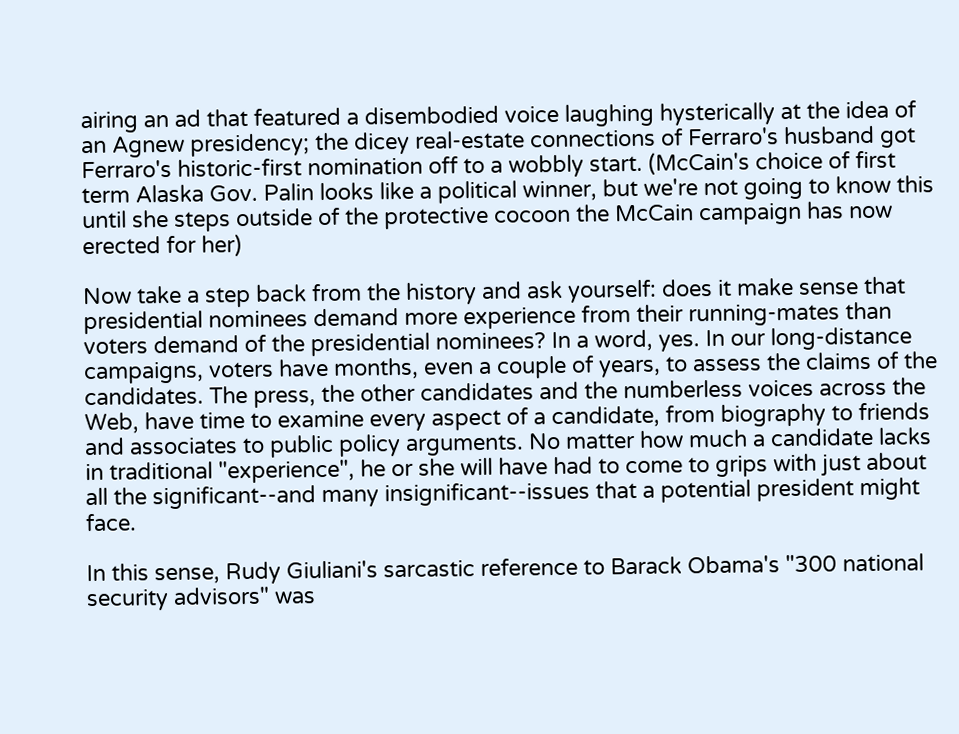airing an ad that featured a disembodied voice laughing hysterically at the idea of an Agnew presidency; the dicey real-estate connections of Ferraro's husband got Ferraro's historic-first nomination off to a wobbly start. (McCain's choice of first term Alaska Gov. Palin looks like a political winner, but we're not going to know this until she steps outside of the protective cocoon the McCain campaign has now erected for her)

Now take a step back from the history and ask yourself: does it make sense that presidential nominees demand more experience from their running-mates than voters demand of the presidential nominees? In a word, yes. In our long-distance campaigns, voters have months, even a couple of years, to assess the claims of the candidates. The press, the other candidates and the numberless voices across the Web, have time to examine every aspect of a candidate, from biography to friends and associates to public policy arguments. No matter how much a candidate lacks in traditional "experience", he or she will have had to come to grips with just about all the significant--and many insignificant--issues that a potential president might face.

In this sense, Rudy Giuliani's sarcastic reference to Barack Obama's "300 national security advisors" was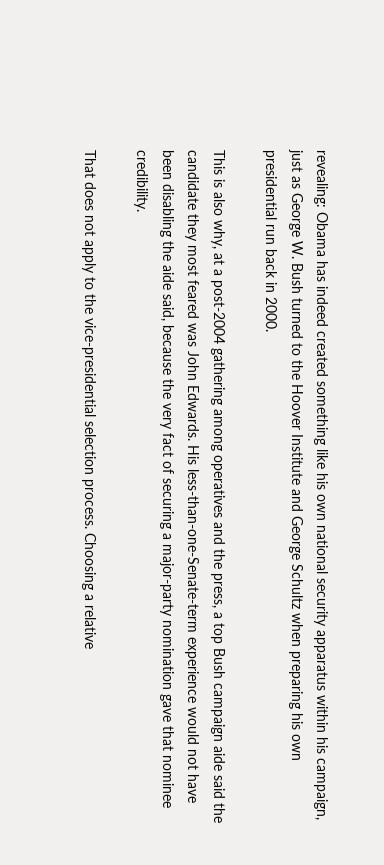revealing: Obama has indeed created something like his own national security apparatus within his campaign, just as George W. Bush turned to the Hoover Institute and George Schultz when preparing his own presidential run back in 2000.

This is also why, at a post-2004 gathering among operatives and the press, a top Bush campaign aide said the candidate they most feared was John Edwards. His less-than-one-Senate-term experience would not have been disabling the aide said, because the very fact of securing a major-party nomination gave that nominee credibility.

That does not apply to the vice-presidential selection process. Choosing a relative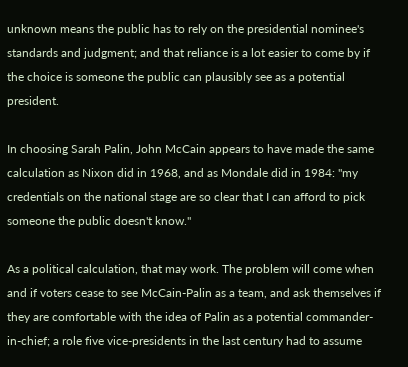unknown means the public has to rely on the presidential nominee's standards and judgment; and that reliance is a lot easier to come by if the choice is someone the public can plausibly see as a potential president.

In choosing Sarah Palin, John McCain appears to have made the same calculation as Nixon did in 1968, and as Mondale did in 1984: "my credentials on the national stage are so clear that I can afford to pick someone the public doesn't know."

As a political calculation, that may work. The problem will come when and if voters cease to see McCain-Palin as a team, and ask themselves if they are comfortable with the idea of Palin as a potential commander-in-chief; a role five vice-presidents in the last century had to assume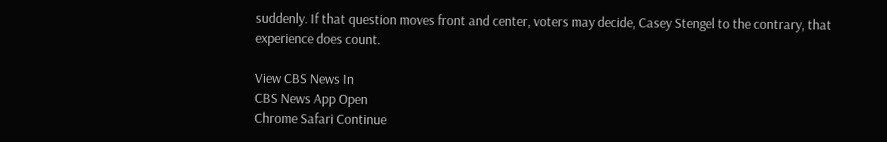suddenly. If that question moves front and center, voters may decide, Casey Stengel to the contrary, that experience does count.

View CBS News In
CBS News App Open
Chrome Safari Continue